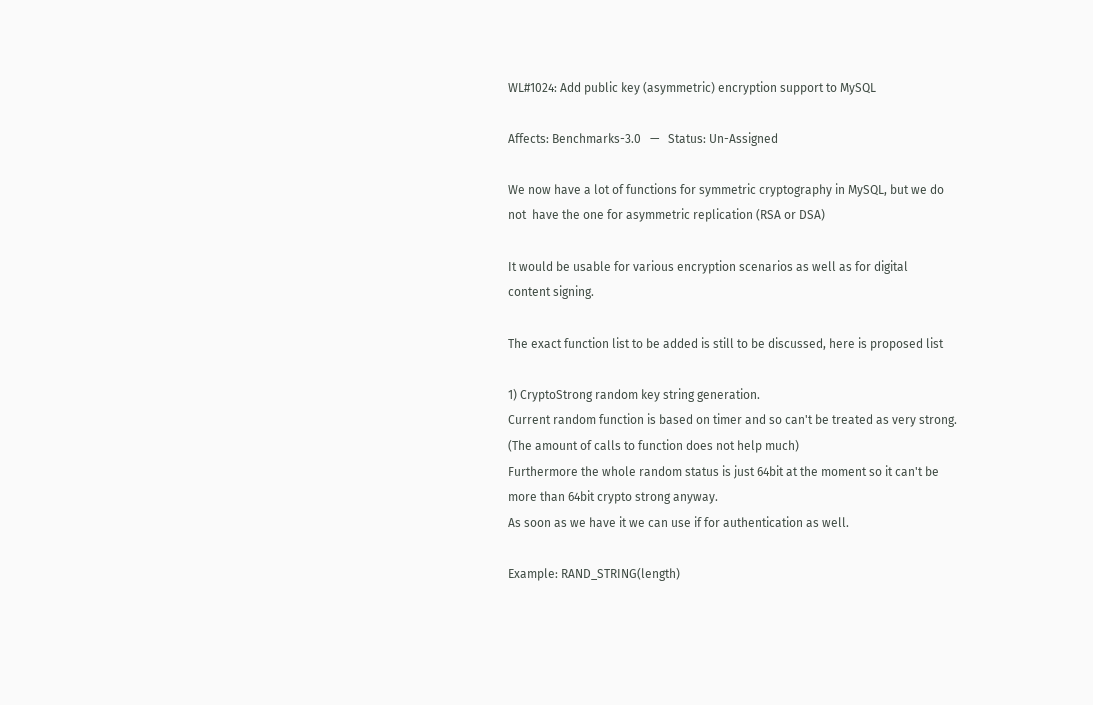WL#1024: Add public key (asymmetric) encryption support to MySQL

Affects: Benchmarks-3.0   —   Status: Un-Assigned

We now have a lot of functions for symmetric cryptography in MySQL, but we do
not  have the one for asymmetric replication (RSA or DSA)

It would be usable for various encryption scenarios as well as for digital
content signing.

The exact function list to be added is still to be discussed, here is proposed list

1) CryptoStrong random key string generation.
Current random function is based on timer and so can't be treated as very strong.
(The amount of calls to function does not help much)
Furthermore the whole random status is just 64bit at the moment so it can't be
more than 64bit crypto strong anyway.
As soon as we have it we can use if for authentication as well.

Example: RAND_STRING(length)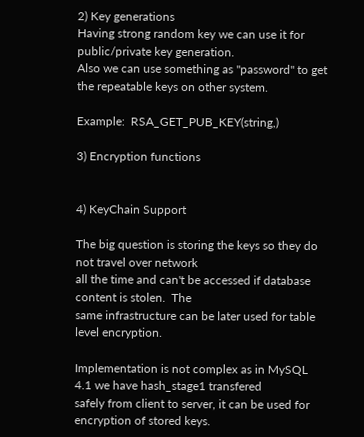2) Key generations
Having strong random key we can use it for public/private key generation.
Also we can use something as "password" to get the repeatable keys on other system.

Example:  RSA_GET_PUB_KEY(string,)

3) Encryption functions


4) KeyChain Support

The big question is storing the keys so they do not travel over network
all the time and can't be accessed if database content is stolen.  The
same infrastructure can be later used for table level encryption.

Implementation is not complex as in MySQL 4.1 we have hash_stage1 transfered
safely from client to server, it can be used for encryption of stored keys.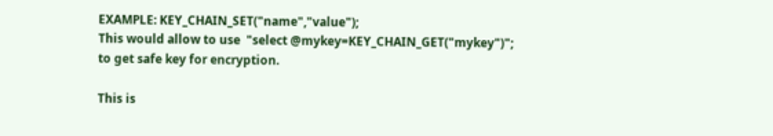EXAMPLE: KEY_CHAIN_SET("name","value");
This would allow to use  "select @mykey=KEY_CHAIN_GET("mykey")";
to get safe key for encryption.

This is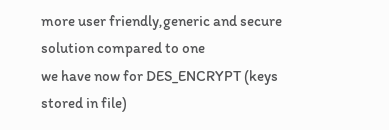more user friendly,generic and secure solution compared to one
we have now for DES_ENCRYPT (keys stored in file)